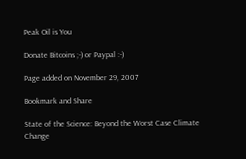Peak Oil is You

Donate Bitcoins ;-) or Paypal :-)

Page added on November 29, 2007

Bookmark and Share

State of the Science: Beyond the Worst Case Climate Change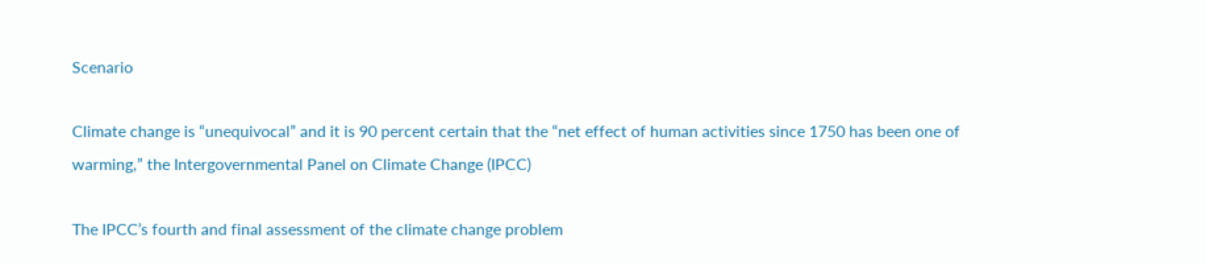Scenario

Climate change is “unequivocal” and it is 90 percent certain that the “net effect of human activities since 1750 has been one of warming,” the Intergovernmental Panel on Climate Change (IPCC)

The IPCC’s fourth and final assessment of the climate change problem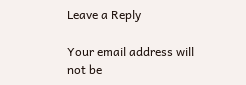Leave a Reply

Your email address will not be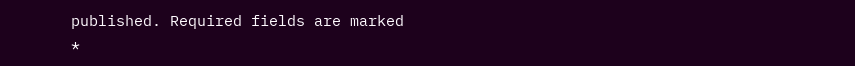published. Required fields are marked *